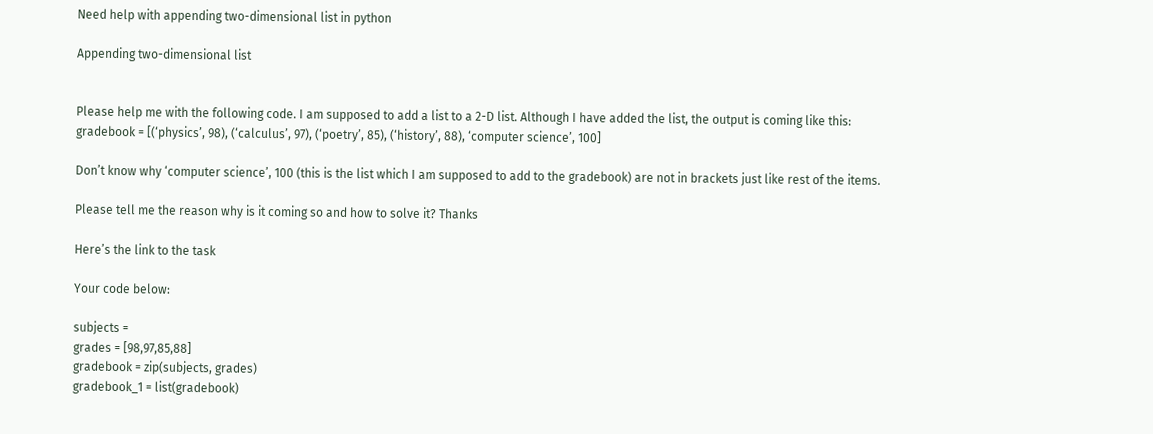Need help with appending two-dimensional list in python

Appending two-dimensional list


Please help me with the following code. I am supposed to add a list to a 2-D list. Although I have added the list, the output is coming like this:
gradebook = [(‘physics’, 98), (‘calculus’, 97), (‘poetry’, 85), (‘history’, 88), ‘computer science’, 100]

Don’t know why ‘computer science’, 100 (this is the list which I am supposed to add to the gradebook) are not in brackets just like rest of the items.

Please tell me the reason why is it coming so and how to solve it? Thanks

Here’s the link to the task

Your code below:

subjects =
grades = [98,97,85,88]
gradebook = zip(subjects, grades)
gradebook_1 = list(gradebook)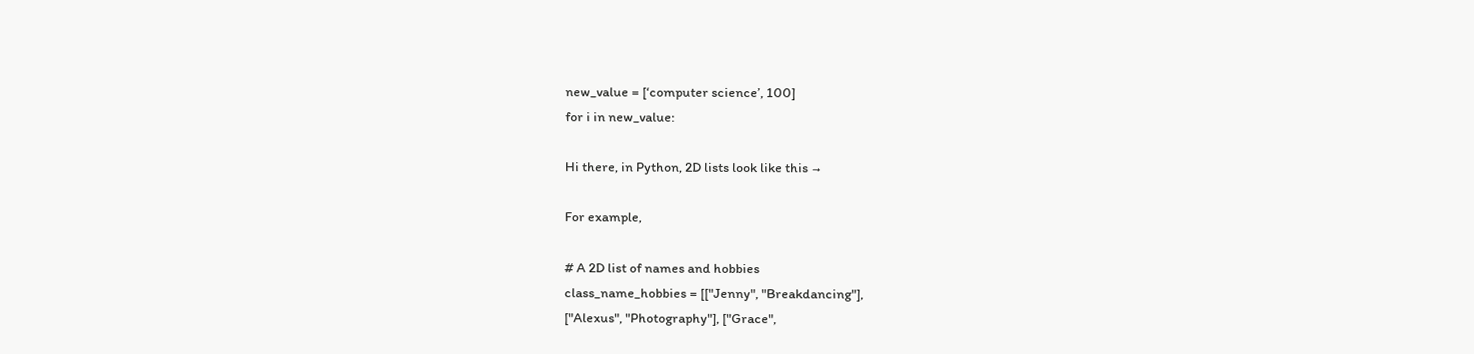new_value = [‘computer science’, 100]
for i in new_value:

Hi there, in Python, 2D lists look like this →

For example,

# A 2D list of names and hobbies
class_name_hobbies = [["Jenny", "Breakdancing"],
["Alexus", "Photography"], ["Grace",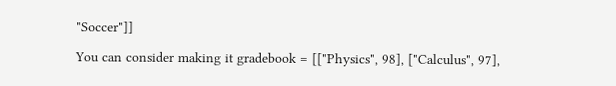"Soccer"]]

You can consider making it gradebook = [["Physics", 98], ["Calculus", 97],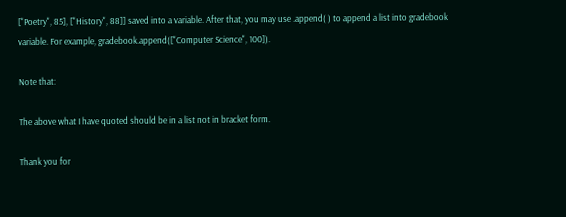["Poetry", 85], ["History", 88]] saved into a variable. After that, you may use .append( ) to append a list into gradebook variable. For example, gradebook.append(["Computer Science", 100]).

Note that:

The above what I have quoted should be in a list not in bracket form.

Thank you for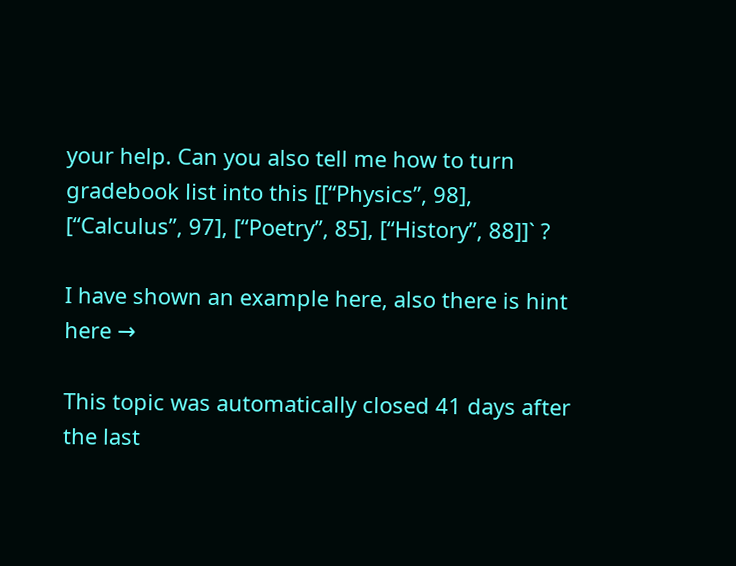your help. Can you also tell me how to turn gradebook list into this [[“Physics”, 98], [“Calculus”, 97], [“Poetry”, 85], [“History”, 88]]` ?

I have shown an example here, also there is hint here →

This topic was automatically closed 41 days after the last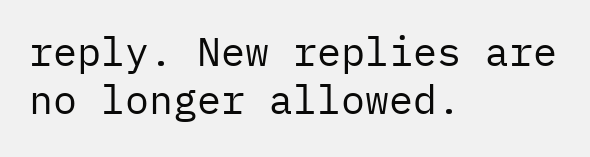reply. New replies are no longer allowed.